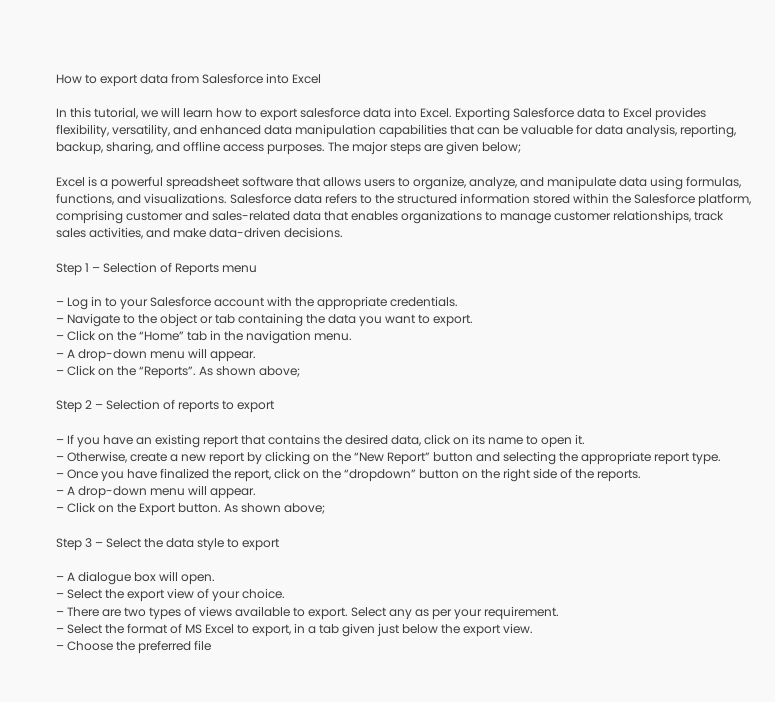How to export data from Salesforce into Excel

In this tutorial, we will learn how to export salesforce data into Excel. Exporting Salesforce data to Excel provides flexibility, versatility, and enhanced data manipulation capabilities that can be valuable for data analysis, reporting, backup, sharing, and offline access purposes. The major steps are given below;

Excel is a powerful spreadsheet software that allows users to organize, analyze, and manipulate data using formulas, functions, and visualizations. Salesforce data refers to the structured information stored within the Salesforce platform, comprising customer and sales-related data that enables organizations to manage customer relationships, track sales activities, and make data-driven decisions.

Step 1 – Selection of Reports menu

– Log in to your Salesforce account with the appropriate credentials.
– Navigate to the object or tab containing the data you want to export.
– Click on the “Home” tab in the navigation menu.
– A drop-down menu will appear.
– Click on the “Reports”. As shown above;

Step 2 – Selection of reports to export

– If you have an existing report that contains the desired data, click on its name to open it.
– Otherwise, create a new report by clicking on the “New Report” button and selecting the appropriate report type.
– Once you have finalized the report, click on the “dropdown” button on the right side of the reports.
– A drop-down menu will appear.
– Click on the Export button. As shown above;

Step 3 – Select the data style to export

– A dialogue box will open.
– Select the export view of your choice.
– There are two types of views available to export. Select any as per your requirement.
– Select the format of MS Excel to export, in a tab given just below the export view.
– Choose the preferred file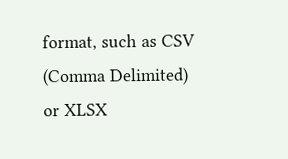format, such as CSV (Comma Delimited) or XLSX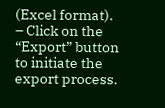(Excel format).
– Click on the “Export” button to initiate the export process.